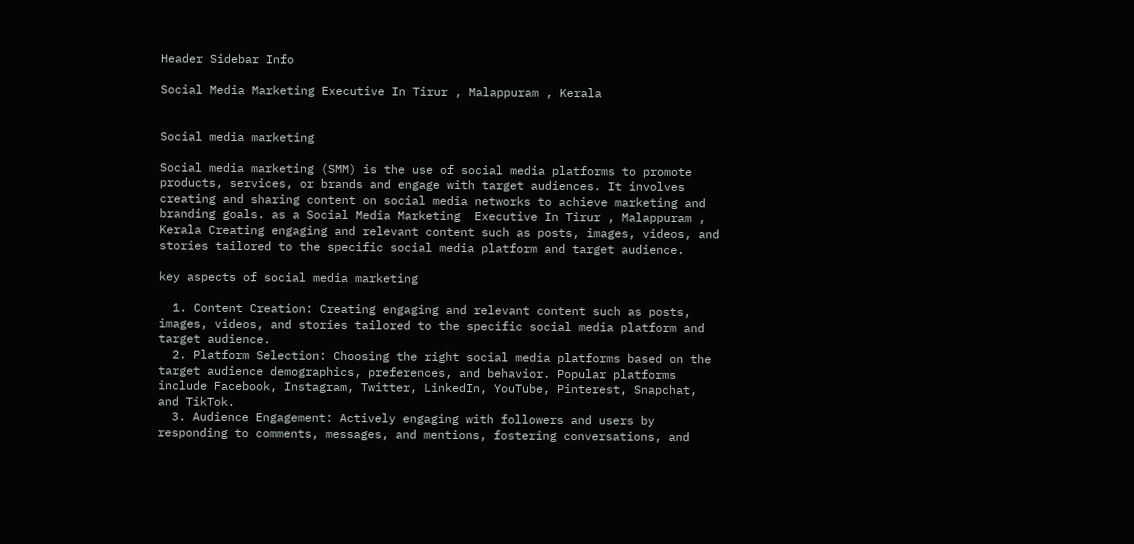Header Sidebar Info

Social Media Marketing Executive In Tirur , Malappuram , Kerala


Social media marketing

Social media marketing (SMM) is the use of social media platforms to promote products, services, or brands and engage with target audiences. It involves creating and sharing content on social media networks to achieve marketing and branding goals. as a Social Media Marketing  Executive In Tirur , Malappuram , Kerala Creating engaging and relevant content such as posts, images, videos, and stories tailored to the specific social media platform and target audience.

key aspects of social media marketing

  1. Content Creation: Creating engaging and relevant content such as posts, images, videos, and stories tailored to the specific social media platform and target audience.
  2. Platform Selection: Choosing the right social media platforms based on the target audience demographics, preferences, and behavior. Popular platforms include Facebook, Instagram, Twitter, LinkedIn, YouTube, Pinterest, Snapchat, and TikTok.
  3. Audience Engagement: Actively engaging with followers and users by responding to comments, messages, and mentions, fostering conversations, and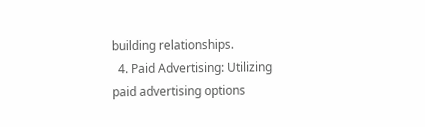building relationships.
  4. Paid Advertising: Utilizing paid advertising options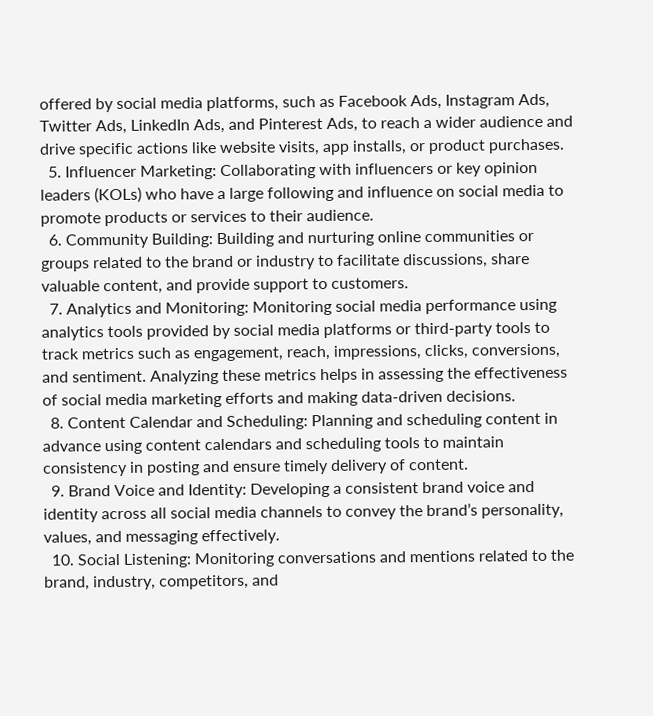offered by social media platforms, such as Facebook Ads, Instagram Ads, Twitter Ads, LinkedIn Ads, and Pinterest Ads, to reach a wider audience and drive specific actions like website visits, app installs, or product purchases.
  5. Influencer Marketing: Collaborating with influencers or key opinion leaders (KOLs) who have a large following and influence on social media to promote products or services to their audience.
  6. Community Building: Building and nurturing online communities or groups related to the brand or industry to facilitate discussions, share valuable content, and provide support to customers.
  7. Analytics and Monitoring: Monitoring social media performance using analytics tools provided by social media platforms or third-party tools to track metrics such as engagement, reach, impressions, clicks, conversions, and sentiment. Analyzing these metrics helps in assessing the effectiveness of social media marketing efforts and making data-driven decisions.
  8. Content Calendar and Scheduling: Planning and scheduling content in advance using content calendars and scheduling tools to maintain consistency in posting and ensure timely delivery of content.
  9. Brand Voice and Identity: Developing a consistent brand voice and identity across all social media channels to convey the brand’s personality, values, and messaging effectively.
  10. Social Listening: Monitoring conversations and mentions related to the brand, industry, competitors, and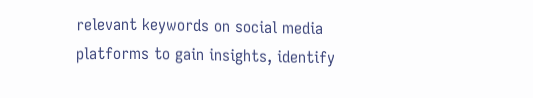relevant keywords on social media platforms to gain insights, identify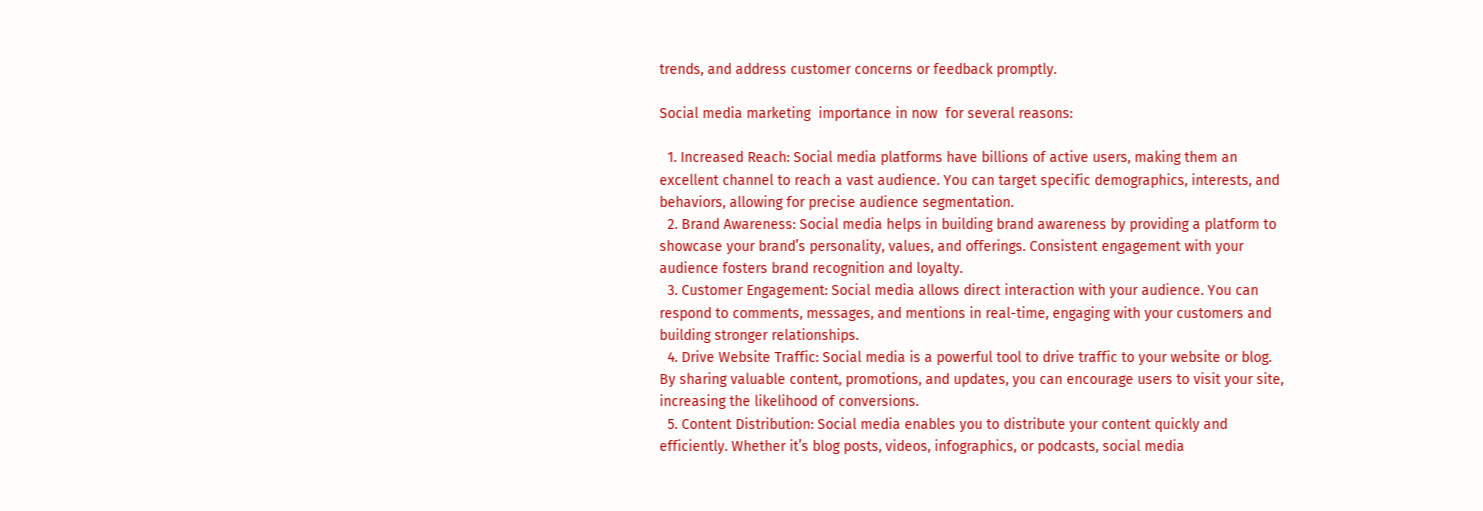trends, and address customer concerns or feedback promptly.

Social media marketing  importance in now  for several reasons:

  1. Increased Reach: Social media platforms have billions of active users, making them an excellent channel to reach a vast audience. You can target specific demographics, interests, and behaviors, allowing for precise audience segmentation.
  2. Brand Awareness: Social media helps in building brand awareness by providing a platform to showcase your brand’s personality, values, and offerings. Consistent engagement with your audience fosters brand recognition and loyalty.
  3. Customer Engagement: Social media allows direct interaction with your audience. You can respond to comments, messages, and mentions in real-time, engaging with your customers and building stronger relationships.
  4. Drive Website Traffic: Social media is a powerful tool to drive traffic to your website or blog. By sharing valuable content, promotions, and updates, you can encourage users to visit your site, increasing the likelihood of conversions.
  5. Content Distribution: Social media enables you to distribute your content quickly and efficiently. Whether it’s blog posts, videos, infographics, or podcasts, social media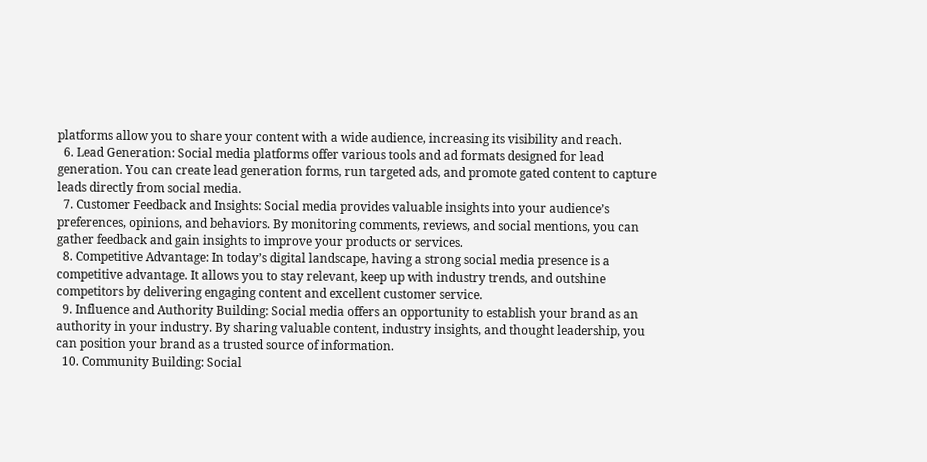platforms allow you to share your content with a wide audience, increasing its visibility and reach.
  6. Lead Generation: Social media platforms offer various tools and ad formats designed for lead generation. You can create lead generation forms, run targeted ads, and promote gated content to capture leads directly from social media.
  7. Customer Feedback and Insights: Social media provides valuable insights into your audience’s preferences, opinions, and behaviors. By monitoring comments, reviews, and social mentions, you can gather feedback and gain insights to improve your products or services.
  8. Competitive Advantage: In today’s digital landscape, having a strong social media presence is a competitive advantage. It allows you to stay relevant, keep up with industry trends, and outshine competitors by delivering engaging content and excellent customer service.
  9. Influence and Authority Building: Social media offers an opportunity to establish your brand as an authority in your industry. By sharing valuable content, industry insights, and thought leadership, you can position your brand as a trusted source of information.
  10. Community Building: Social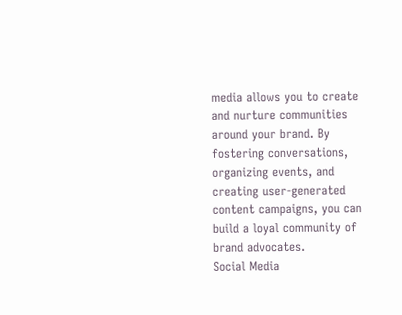media allows you to create and nurture communities around your brand. By fostering conversations, organizing events, and creating user-generated content campaigns, you can build a loyal community of brand advocates.
Social Media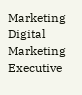Marketing Digital Marketing Executive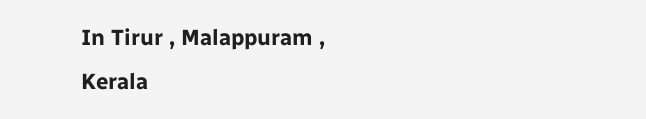In Tirur , Malappuram , Kerala